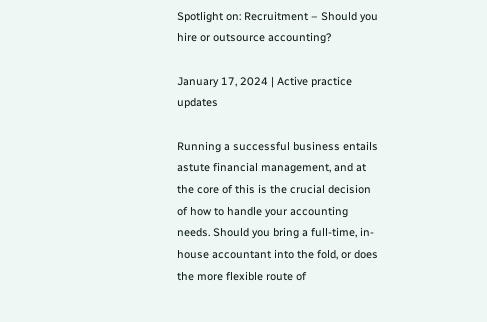Spotlight on: Recruitment – Should you hire or outsource accounting?

January 17, 2024 | Active practice updates

Running a successful business entails astute financial management, and at the core of this is the crucial decision of how to handle your accounting needs. Should you bring a full-time, in-house accountant into the fold, or does the more flexible route of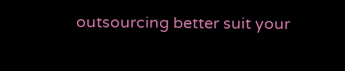outsourcing better suit your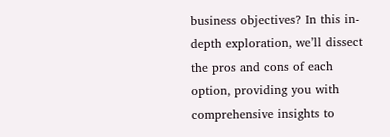business objectives? In this in-depth exploration, we’ll dissect the pros and cons of each option, providing you with comprehensive insights to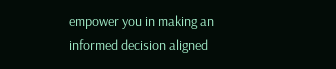empower you in making an informed decision aligned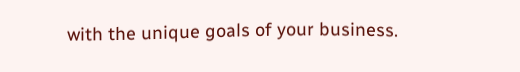with the unique goals of your business.